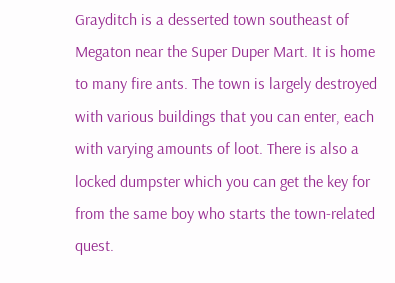Grayditch is a desserted town southeast of Megaton near the Super Duper Mart. It is home to many fire ants. The town is largely destroyed with various buildings that you can enter, each with varying amounts of loot. There is also a locked dumpster which you can get the key for from the same boy who starts the town-related quest.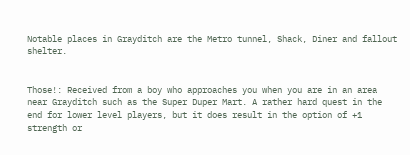Notable places in Grayditch are the Metro tunnel, Shack, Diner and fallout shelter.


Those!: Received from a boy who approaches you when you are in an area near Grayditch such as the Super Duper Mart. A rather hard quest in the end for lower level players, but it does result in the option of +1 strength or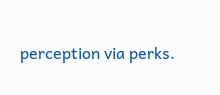perception via perks.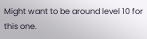Might want to be around level 10 for this one.